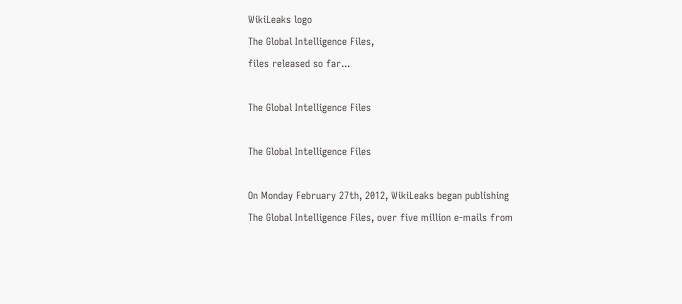WikiLeaks logo
The Global Intelligence Files,
files released so far...

The Global Intelligence Files

The Global Intelligence Files

On Monday February 27th, 2012, WikiLeaks began publishing The Global Intelligence Files, over five million e-mails from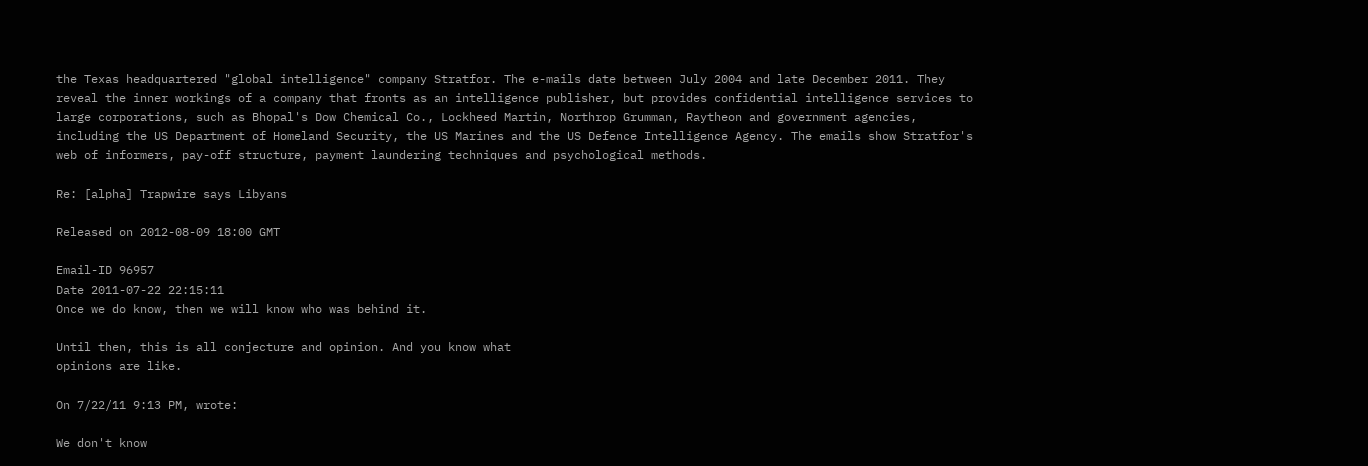the Texas headquartered "global intelligence" company Stratfor. The e-mails date between July 2004 and late December 2011. They reveal the inner workings of a company that fronts as an intelligence publisher, but provides confidential intelligence services to large corporations, such as Bhopal's Dow Chemical Co., Lockheed Martin, Northrop Grumman, Raytheon and government agencies, including the US Department of Homeland Security, the US Marines and the US Defence Intelligence Agency. The emails show Stratfor's web of informers, pay-off structure, payment laundering techniques and psychological methods.

Re: [alpha] Trapwire says Libyans

Released on 2012-08-09 18:00 GMT

Email-ID 96957
Date 2011-07-22 22:15:11
Once we do know, then we will know who was behind it.

Until then, this is all conjecture and opinion. And you know what
opinions are like.

On 7/22/11 9:13 PM, wrote:

We don't know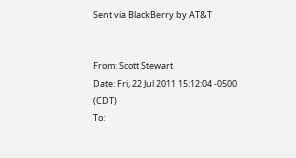Sent via BlackBerry by AT&T


From: Scott Stewart
Date: Fri, 22 Jul 2011 15:12:04 -0500 (CDT)
To: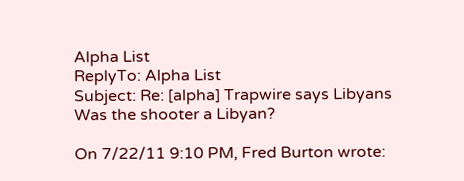Alpha List
ReplyTo: Alpha List
Subject: Re: [alpha] Trapwire says Libyans
Was the shooter a Libyan?

On 7/22/11 9:10 PM, Fred Burton wrote: